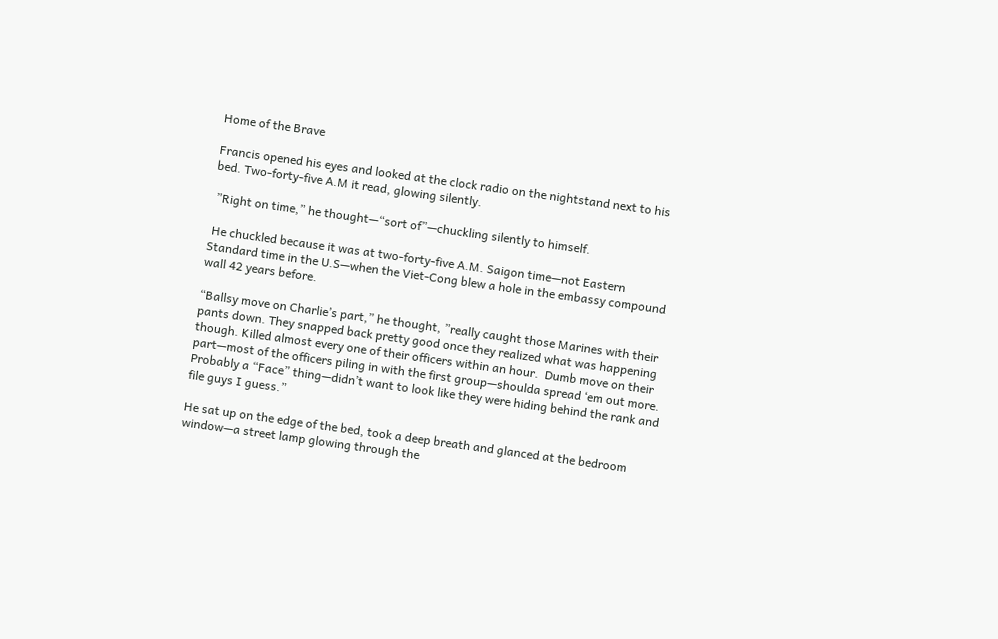Home of the Brave

Francis opened his eyes and looked at the clock radio on the nightstand next to his bed. Two-forty-five A.M it read, glowing silently.

 ”Right on time,” he thought—“sort of”—chuckling silently to himself.

 He chuckled because it was at two-forty-five A.M. Saigon time—not Eastern Standard time in the U.S—when the Viet-Cong blew a hole in the embassy compound wall 42 years before.

“Ballsy move on Charlie’s part,” he thought, ”really caught those Marines with their pants down. They snapped back pretty good once they realized what was happening though. Killed almost every one of their officers within an hour.  Dumb move on their part—most of the officers piling in with the first group—shoulda spread ‘em out more. Probably a “Face” thing—didn’t want to look like they were hiding behind the rank and file guys I guess.”

He sat up on the edge of the bed, took a deep breath and glanced at the bedroom window—a street lamp glowing through the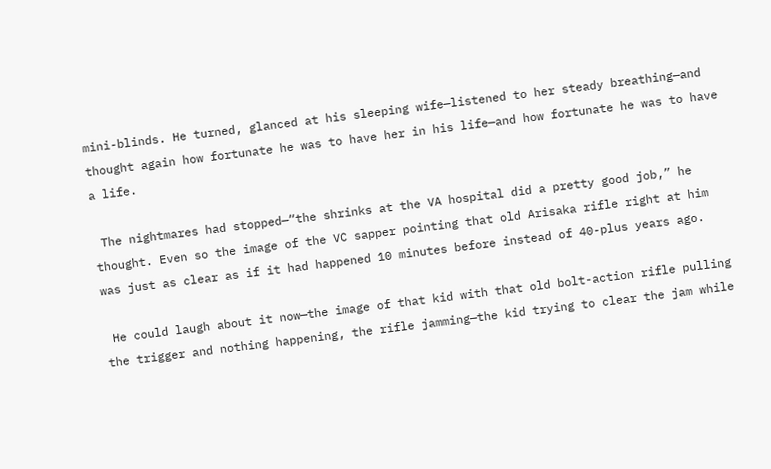mini-blinds. He turned, glanced at his sleeping wife—listened to her steady breathing—and thought again how fortunate he was to have her in his life—and how fortunate he was to have a life.

 The nightmares had stopped—“the shrinks at the VA hospital did a pretty good job,” he thought. Even so the image of the VC sapper pointing that old Arisaka rifle right at him was just as clear as if it had happened 10 minutes before instead of 40-plus years ago.

 He could laugh about it now—the image of that kid with that old bolt-action rifle pulling the trigger and nothing happening, the rifle jamming—the kid trying to clear the jam while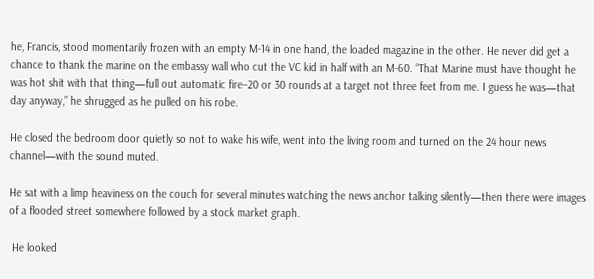he, Francis, stood momentarily frozen with an empty M-14 in one hand, the loaded magazine in the other. He never did get a chance to thank the marine on the embassy wall who cut the VC kid in half with an M-60. “That Marine must have thought he was hot shit with that thing—full out automatic fire–20 or 30 rounds at a target not three feet from me. I guess he was—that day anyway,” he shrugged as he pulled on his robe.

He closed the bedroom door quietly so not to wake his wife, went into the living room and turned on the 24 hour news channel—with the sound muted.

He sat with a limp heaviness on the couch for several minutes watching the news anchor talking silently—then there were images of a flooded street somewhere followed by a stock market graph.

 He looked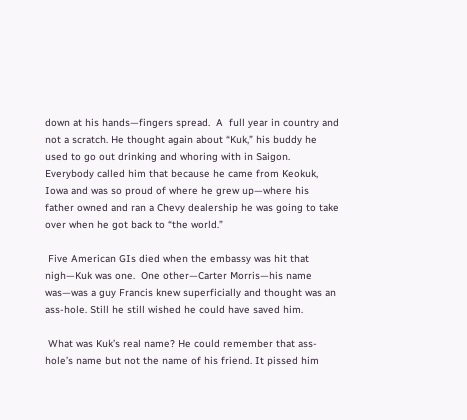down at his hands—fingers spread.  A  full year in country and not a scratch. He thought again about “Kuk,” his buddy he used to go out drinking and whoring with in Saigon. Everybody called him that because he came from Keokuk, Iowa and was so proud of where he grew up—where his father owned and ran a Chevy dealership he was going to take over when he got back to “the world.”

 Five American GIs died when the embassy was hit that nigh—Kuk was one.  One other—Carter Morris—his name was—was a guy Francis knew superficially and thought was an ass-hole. Still he still wished he could have saved him.

 What was Kuk’s real name? He could remember that ass-hole’s name but not the name of his friend. It pissed him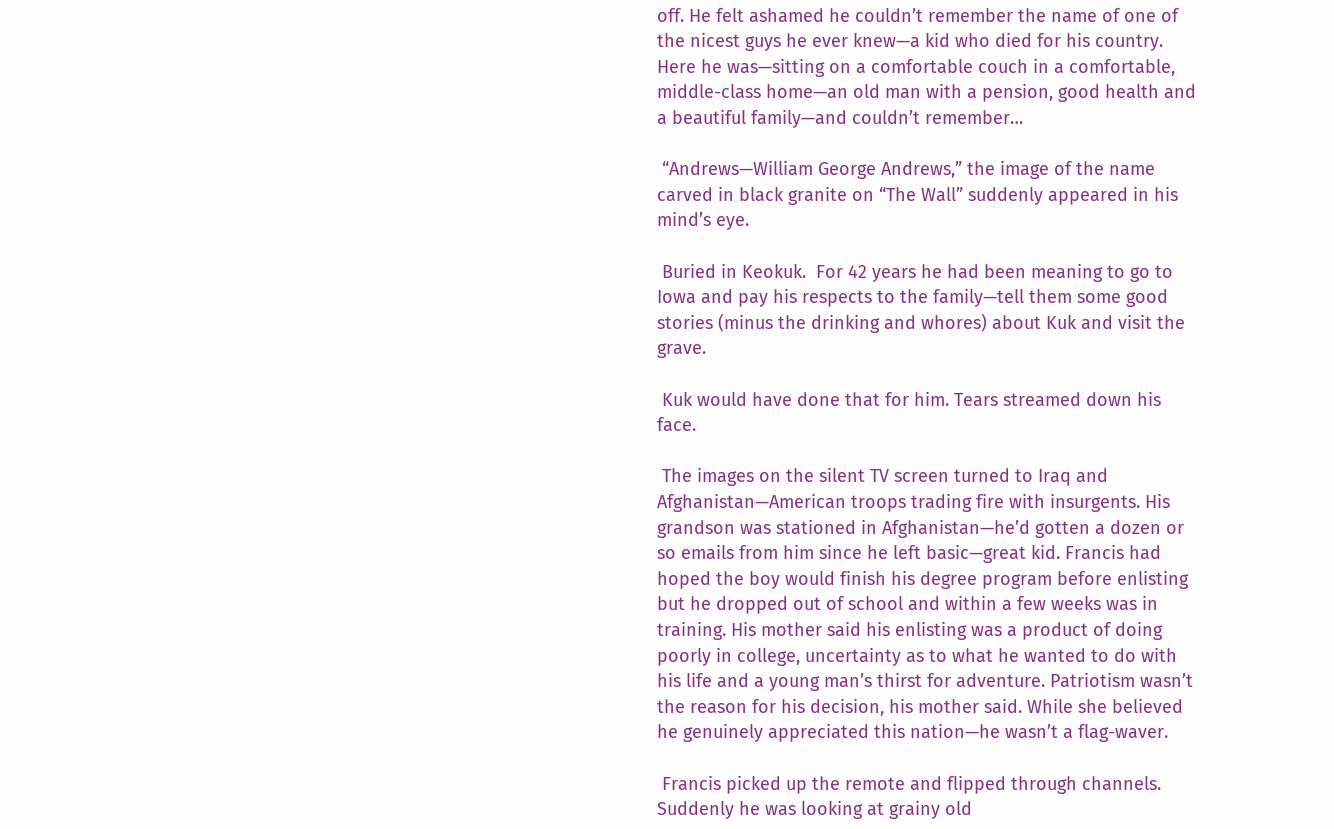off. He felt ashamed he couldn’t remember the name of one of the nicest guys he ever knew—a kid who died for his country. Here he was—sitting on a comfortable couch in a comfortable, middle-class home—an old man with a pension, good health and a beautiful family—and couldn’t remember…

 “Andrews—William George Andrews,” the image of the name carved in black granite on “The Wall” suddenly appeared in his mind’s eye.

 Buried in Keokuk.  For 42 years he had been meaning to go to Iowa and pay his respects to the family—tell them some good stories (minus the drinking and whores) about Kuk and visit the grave.

 Kuk would have done that for him. Tears streamed down his face.

 The images on the silent TV screen turned to Iraq and Afghanistan—American troops trading fire with insurgents. His grandson was stationed in Afghanistan—he’d gotten a dozen or so emails from him since he left basic—great kid. Francis had hoped the boy would finish his degree program before enlisting but he dropped out of school and within a few weeks was in training. His mother said his enlisting was a product of doing poorly in college, uncertainty as to what he wanted to do with his life and a young man’s thirst for adventure. Patriotism wasn’t the reason for his decision, his mother said. While she believed he genuinely appreciated this nation—he wasn’t a flag-waver.

 Francis picked up the remote and flipped through channels. Suddenly he was looking at grainy old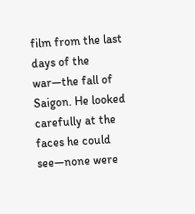film from the last days of the war—the fall of Saigon. He looked carefully at the faces he could see—none were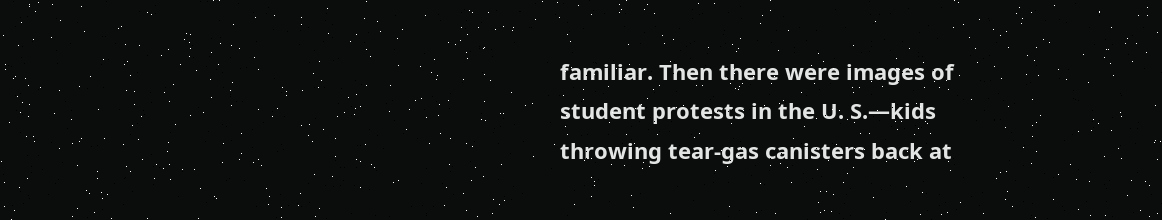familiar. Then there were images of student protests in the U. S.—kids throwing tear-gas canisters back at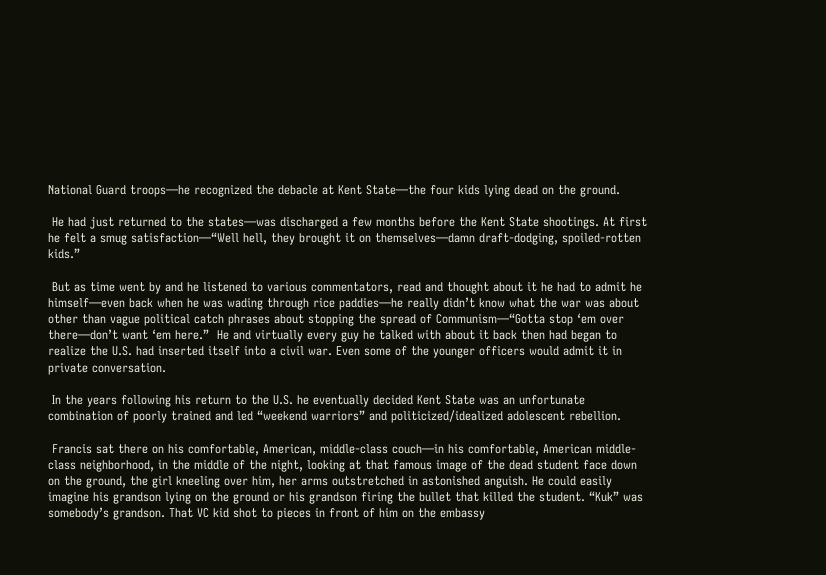National Guard troops—he recognized the debacle at Kent State—the four kids lying dead on the ground.

 He had just returned to the states—was discharged a few months before the Kent State shootings. At first he felt a smug satisfaction—“Well hell, they brought it on themselves—damn draft-dodging, spoiled-rotten kids.”

 But as time went by and he listened to various commentators, read and thought about it he had to admit he himself—even back when he was wading through rice paddies—he really didn’t know what the war was about other than vague political catch phrases about stopping the spread of Communism—“Gotta stop ‘em over there—don’t want ‘em here.”  He and virtually every guy he talked with about it back then had began to realize the U.S. had inserted itself into a civil war. Even some of the younger officers would admit it in private conversation.

 In the years following his return to the U.S. he eventually decided Kent State was an unfortunate combination of poorly trained and led “weekend warriors” and politicized/idealized adolescent rebellion.

 Francis sat there on his comfortable, American, middle-class couch—in his comfortable, American middle-class neighborhood, in the middle of the night, looking at that famous image of the dead student face down on the ground, the girl kneeling over him, her arms outstretched in astonished anguish. He could easily imagine his grandson lying on the ground or his grandson firing the bullet that killed the student. “Kuk” was somebody’s grandson. That VC kid shot to pieces in front of him on the embassy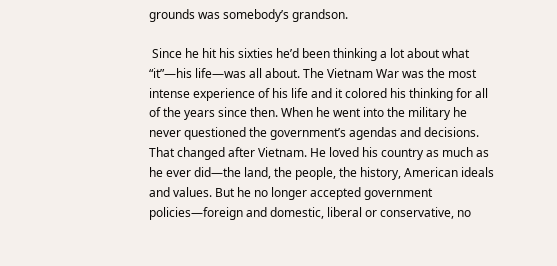grounds was somebody’s grandson.

 Since he hit his sixties he’d been thinking a lot about what “it”—his life—was all about. The Vietnam War was the most intense experience of his life and it colored his thinking for all of the years since then. When he went into the military he never questioned the government’s agendas and decisions. That changed after Vietnam. He loved his country as much as he ever did—the land, the people, the history, American ideals and values. But he no longer accepted government policies—foreign and domestic, liberal or conservative, no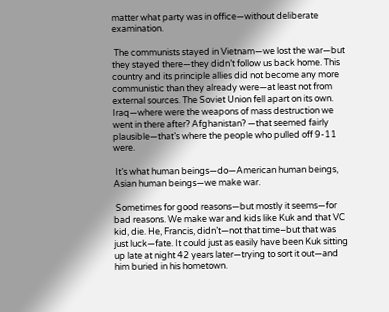matter what party was in office—without deliberate examination.

 The communists stayed in Vietnam—we lost the war—but they stayed there—they didn’t follow us back home. This country and its principle allies did not become any more communistic than they already were—at least not from external sources. The Soviet Union fell apart on its own. Iraq—where were the weapons of mass destruction we went in there after? Afghanistan? —that seemed fairly plausible—that’s where the people who pulled off 9-11 were.

 It’s what human beings—do—American human beings, Asian human beings—we make war.

 Sometimes for good reasons—but mostly it seems—for bad reasons. We make war and kids like Kuk and that VC kid, die. He, Francis, didn’t—not that time–but that was just luck—fate. It could just as easily have been Kuk sitting up late at night 42 years later—trying to sort it out—and him buried in his hometown.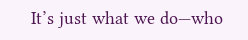It’s just what we do—who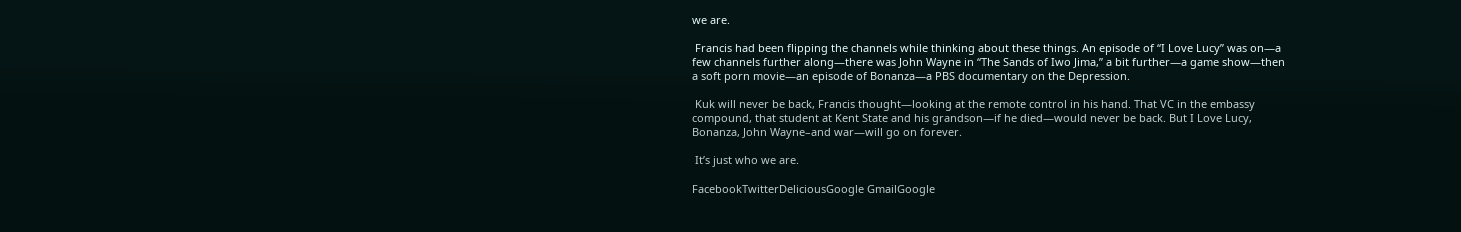we are.

 Francis had been flipping the channels while thinking about these things. An episode of “I Love Lucy” was on—a few channels further along—there was John Wayne in “The Sands of Iwo Jima,” a bit further—a game show—then a soft porn movie—an episode of Bonanza—a PBS documentary on the Depression.

 Kuk will never be back, Francis thought—looking at the remote control in his hand. That VC in the embassy compound, that student at Kent State and his grandson—if he died—would never be back. But I Love Lucy, Bonanza, John Wayne–and war—will go on forever.

 It’s just who we are.

FacebookTwitterDeliciousGoogle GmailGoogle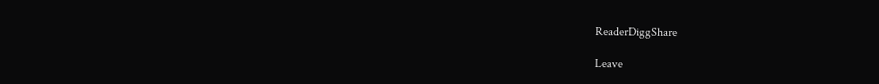ReaderDiggShare

Leave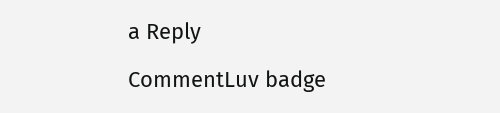a Reply

CommentLuv badge